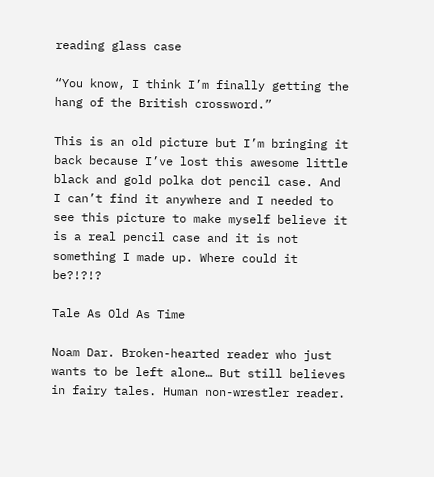reading glass case

“You know, I think I’m finally getting the hang of the British crossword.”

This is an old picture but I’m bringing it back because I’ve lost this awesome little black and gold polka dot pencil case. And I can’t find it anywhere and I needed to see this picture to make myself believe it is a real pencil case and it is not something I made up. Where could it be?!?!?

Tale As Old As Time

Noam Dar. Broken-hearted reader who just wants to be left alone… But still believes in fairy tales. Human non-wrestler reader.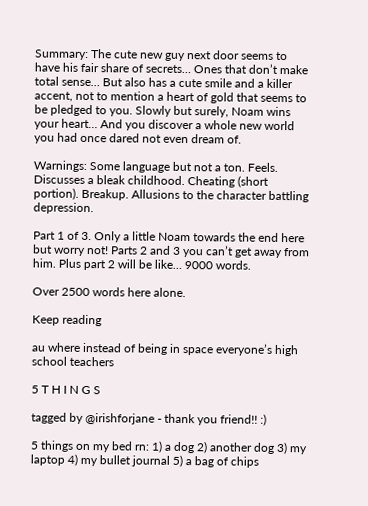Summary: The cute new guy next door seems to have his fair share of secrets… Ones that don’t make total sense… But also has a cute smile and a killer accent, not to mention a heart of gold that seems to be pledged to you. Slowly but surely, Noam wins your heart… And you discover a whole new world you had once dared not even dream of.

Warnings: Some language but not a ton. Feels. Discusses a bleak childhood. Cheating (short portion). Breakup. Allusions to the character battling depression.

Part 1 of 3. Only a little Noam towards the end here but worry not! Parts 2 and 3 you can’t get away from him. Plus part 2 will be like… 9000 words.

Over 2500 words here alone.

Keep reading

au where instead of being in space everyone’s high school teachers

5 T H I N G S

tagged by @irishforjane - thank you friend!! :)

5 things on my bed rn: 1) a dog 2) another dog 3) my laptop 4) my bullet journal 5) a bag of chips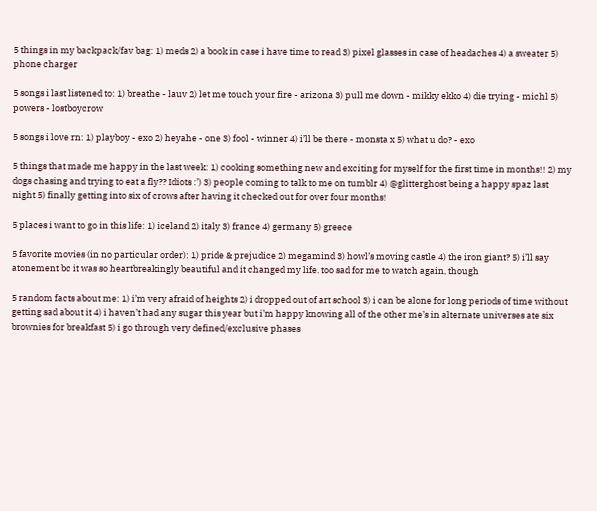5 things in my backpack/fav bag: 1) meds 2) a book in case i have time to read 3) pixel glasses in case of headaches 4) a sweater 5) phone charger

5 songs i last listened to: 1) breathe - lauv 2) let me touch your fire - arizona 3) pull me down - mikky ekko 4) die trying - michl 5) powers - lostboycrow

5 songs i love rn: 1) playboy - exo 2) heyahe - one 3) fool - winner 4) i’ll be there - monsta x 5) what u do? - exo

5 things that made me happy in the last week: 1) cooking something new and exciting for myself for the first time in months!! 2) my dogs chasing and trying to eat a fly?? Idiots :’) 3) people coming to talk to me on tumblr 4) @glitterghost being a happy spaz last night 5) finally getting into six of crows after having it checked out for over four months!

5 places i want to go in this life: 1) iceland 2) italy 3) france 4) germany 5) greece

5 favorite movies (in no particular order): 1) pride & prejudice 2) megamind 3) howl’s moving castle 4) the iron giant? 5) i’ll say atonement bc it was so heartbreakingly beautiful and it changed my life. too sad for me to watch again, though

5 random facts about me: 1) i’m very afraid of heights 2) i dropped out of art school 3) i can be alone for long periods of time without getting sad about it 4) i haven’t had any sugar this year but i’m happy knowing all of the other me’s in alternate universes ate six brownies for breakfast 5) i go through very defined/exclusive phases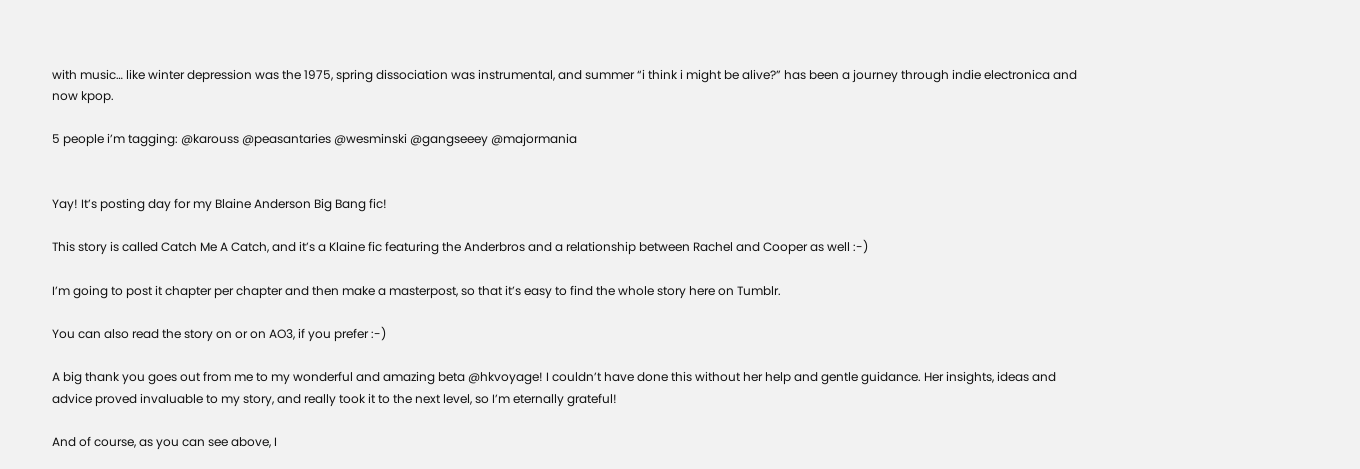with music… like winter depression was the 1975, spring dissociation was instrumental, and summer “i think i might be alive?” has been a journey through indie electronica and now kpop.

5 people i’m tagging: @karouss @peasantaries @wesminski @gangseeey @majormania


Yay! It’s posting day for my Blaine Anderson Big Bang fic!

This story is called Catch Me A Catch, and it’s a Klaine fic featuring the Anderbros and a relationship between Rachel and Cooper as well :-)

I’m going to post it chapter per chapter and then make a masterpost, so that it’s easy to find the whole story here on Tumblr.

You can also read the story on or on AO3, if you prefer :-)

A big thank you goes out from me to my wonderful and amazing beta @hkvoyage! I couldn’t have done this without her help and gentle guidance. Her insights, ideas and advice proved invaluable to my story, and really took it to the next level, so I’m eternally grateful!

And of course, as you can see above, I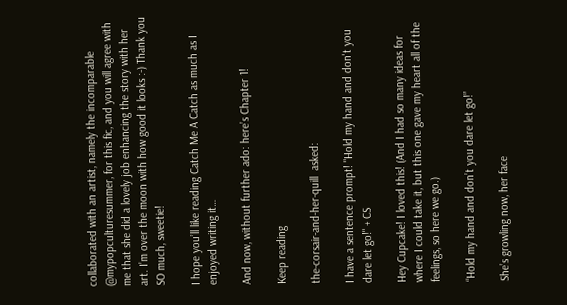collaborated with an artist, namely the incomparable @mypopculturesummer, for this fic, and you will agree with me that she did a lovely job enhancing the story with her art. I’m over the moon with how good it looks :-) Thank you SO much, sweetie!

I hope you’ll like reading Catch Me A Catch as much as I enjoyed writing it…

And now, without further ado: here’s Chapter 1!

Keep reading

the-corsair-and-her-quill  asked:

I have a sentence prompt! "Hold my hand and don't you dare let go!" + CS

Hey Cupcake! I loved this! (And I had so many ideas for where I could take it, but this one gave my heart all of the feelings, so here we go.)

“Hold my hand and don’t you dare let go!”

She’s growling now, her face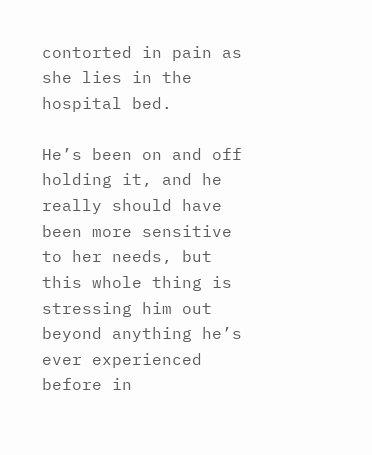contorted in pain as she lies in the hospital bed.

He’s been on and off holding it, and he really should have been more sensitive to her needs, but this whole thing is stressing him out beyond anything he’s ever experienced before in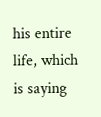his entire life, which is saying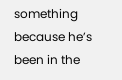something because he’s been in the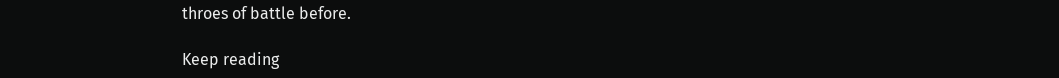throes of battle before.

Keep reading